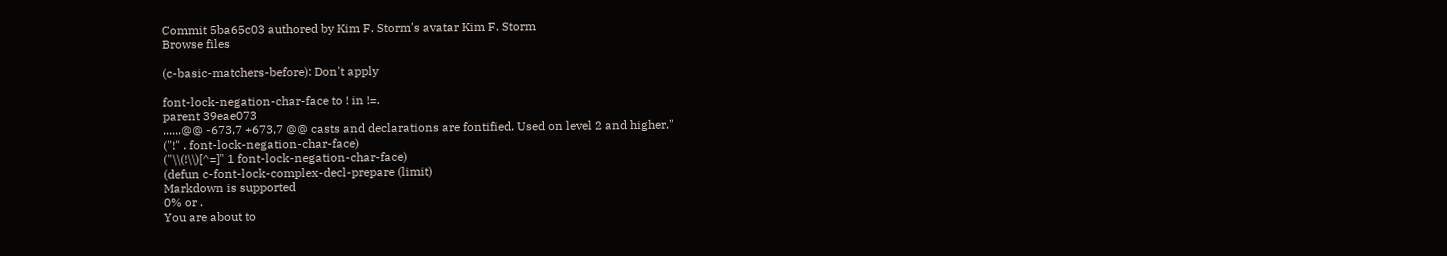Commit 5ba65c03 authored by Kim F. Storm's avatar Kim F. Storm
Browse files

(c-basic-matchers-before): Don't apply

font-lock-negation-char-face to ! in !=.
parent 39eae073
......@@ -673,7 +673,7 @@ casts and declarations are fontified. Used on level 2 and higher."
("!" . font-lock-negation-char-face)
("\\(!\\)[^=]" 1 font-lock-negation-char-face)
(defun c-font-lock-complex-decl-prepare (limit)
Markdown is supported
0% or .
You are about to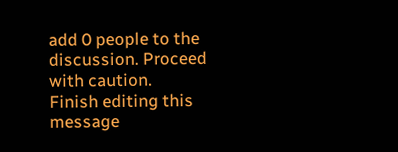add 0 people to the discussion. Proceed with caution.
Finish editing this message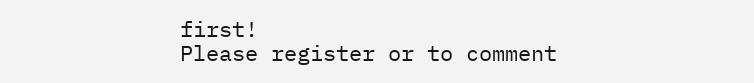first!
Please register or to comment